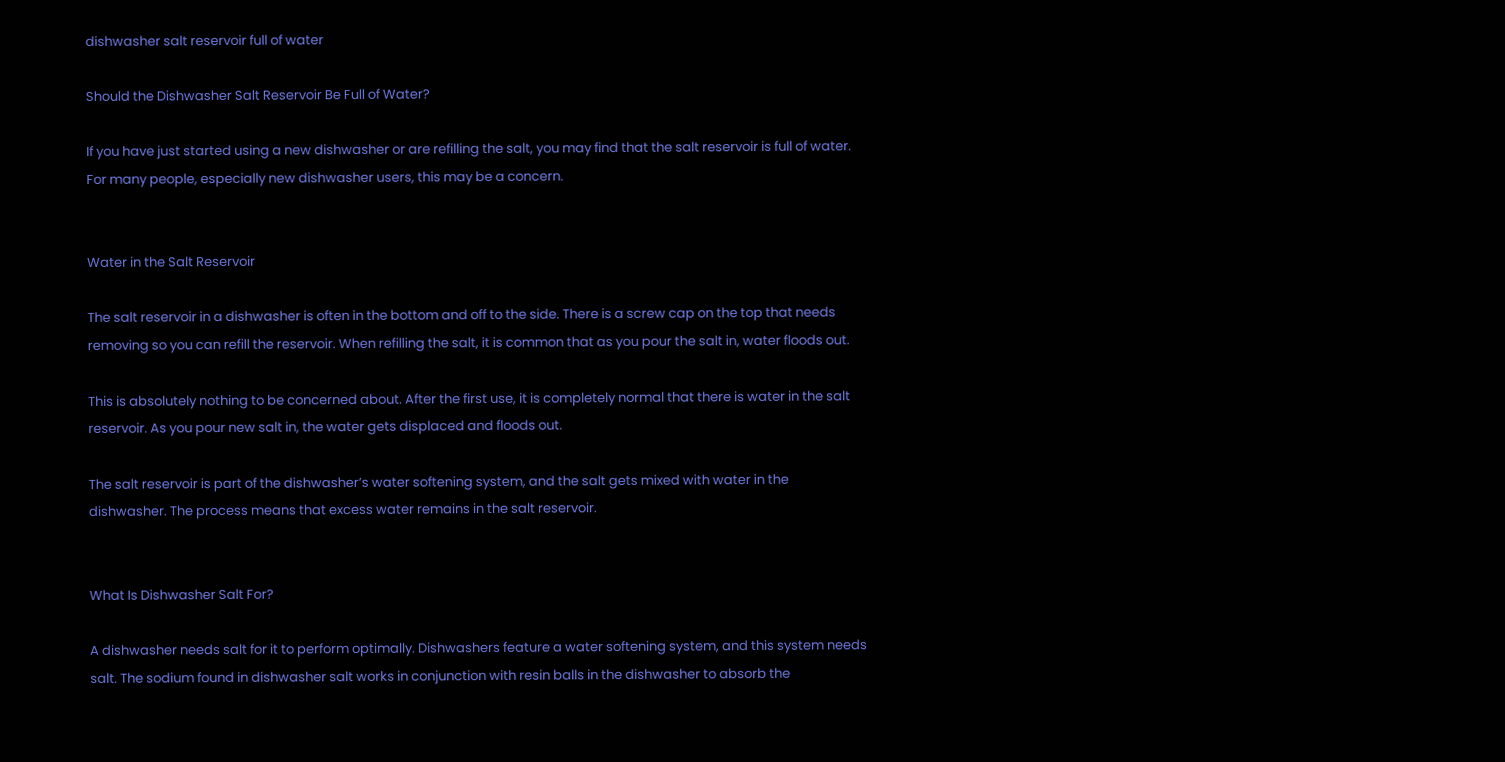dishwasher salt reservoir full of water

Should the Dishwasher Salt Reservoir Be Full of Water?

If you have just started using a new dishwasher or are refilling the salt, you may find that the salt reservoir is full of water. For many people, especially new dishwasher users, this may be a concern.


Water in the Salt Reservoir

The salt reservoir in a dishwasher is often in the bottom and off to the side. There is a screw cap on the top that needs removing so you can refill the reservoir. When refilling the salt, it is common that as you pour the salt in, water floods out.

This is absolutely nothing to be concerned about. After the first use, it is completely normal that there is water in the salt reservoir. As you pour new salt in, the water gets displaced and floods out.

The salt reservoir is part of the dishwasher’s water softening system, and the salt gets mixed with water in the dishwasher. The process means that excess water remains in the salt reservoir.


What Is Dishwasher Salt For?

A dishwasher needs salt for it to perform optimally. Dishwashers feature a water softening system, and this system needs salt. The sodium found in dishwasher salt works in conjunction with resin balls in the dishwasher to absorb the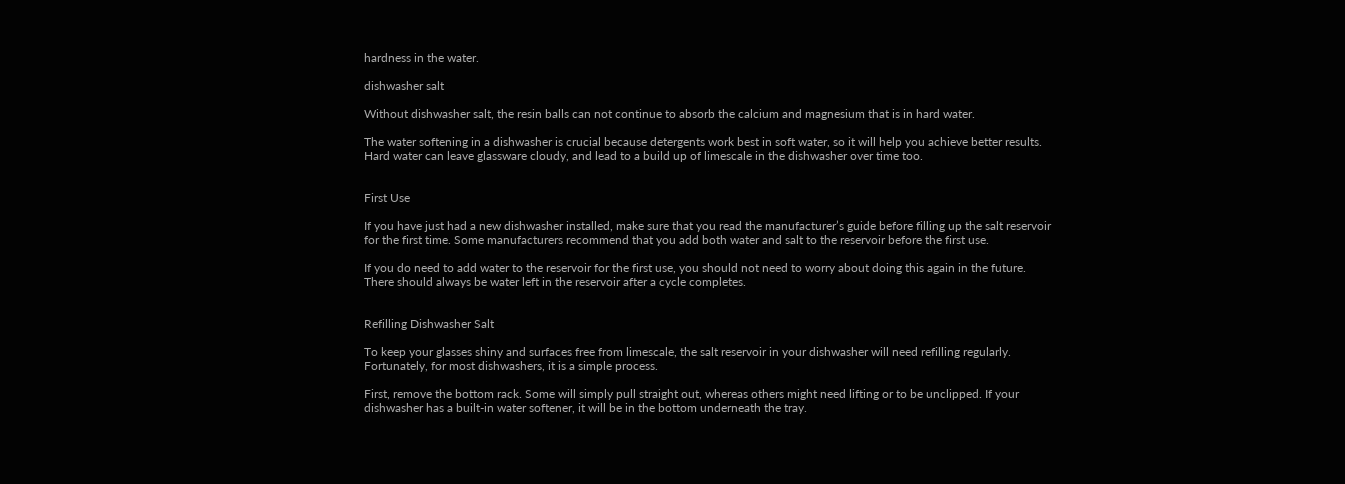hardness in the water.

dishwasher salt

Without dishwasher salt, the resin balls can not continue to absorb the calcium and magnesium that is in hard water.

The water softening in a dishwasher is crucial because detergents work best in soft water, so it will help you achieve better results. Hard water can leave glassware cloudy, and lead to a build up of limescale in the dishwasher over time too.


First Use

If you have just had a new dishwasher installed, make sure that you read the manufacturer’s guide before filling up the salt reservoir for the first time. Some manufacturers recommend that you add both water and salt to the reservoir before the first use.

If you do need to add water to the reservoir for the first use, you should not need to worry about doing this again in the future. There should always be water left in the reservoir after a cycle completes.


Refilling Dishwasher Salt

To keep your glasses shiny and surfaces free from limescale, the salt reservoir in your dishwasher will need refilling regularly. Fortunately, for most dishwashers, it is a simple process.

First, remove the bottom rack. Some will simply pull straight out, whereas others might need lifting or to be unclipped. If your dishwasher has a built-in water softener, it will be in the bottom underneath the tray.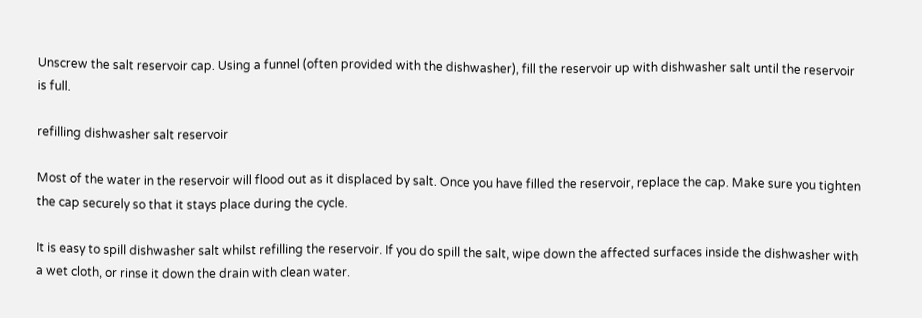Unscrew the salt reservoir cap. Using a funnel (often provided with the dishwasher), fill the reservoir up with dishwasher salt until the reservoir is full.

refilling dishwasher salt reservoir

Most of the water in the reservoir will flood out as it displaced by salt. Once you have filled the reservoir, replace the cap. Make sure you tighten the cap securely so that it stays place during the cycle.

It is easy to spill dishwasher salt whilst refilling the reservoir. If you do spill the salt, wipe down the affected surfaces inside the dishwasher with a wet cloth, or rinse it down the drain with clean water.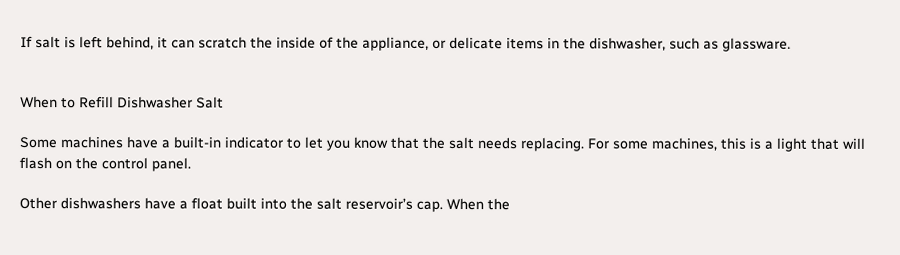If salt is left behind, it can scratch the inside of the appliance, or delicate items in the dishwasher, such as glassware.


When to Refill Dishwasher Salt

Some machines have a built-in indicator to let you know that the salt needs replacing. For some machines, this is a light that will flash on the control panel.

Other dishwashers have a float built into the salt reservoir’s cap. When the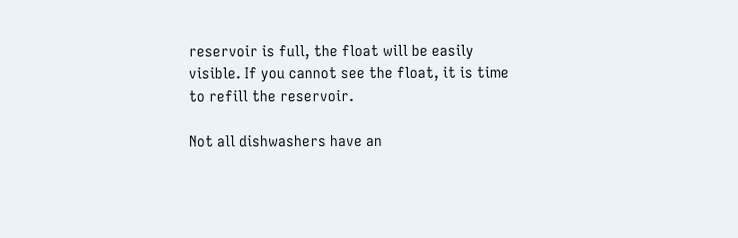reservoir is full, the float will be easily visible. If you cannot see the float, it is time to refill the reservoir.

Not all dishwashers have an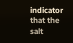indicator that the salt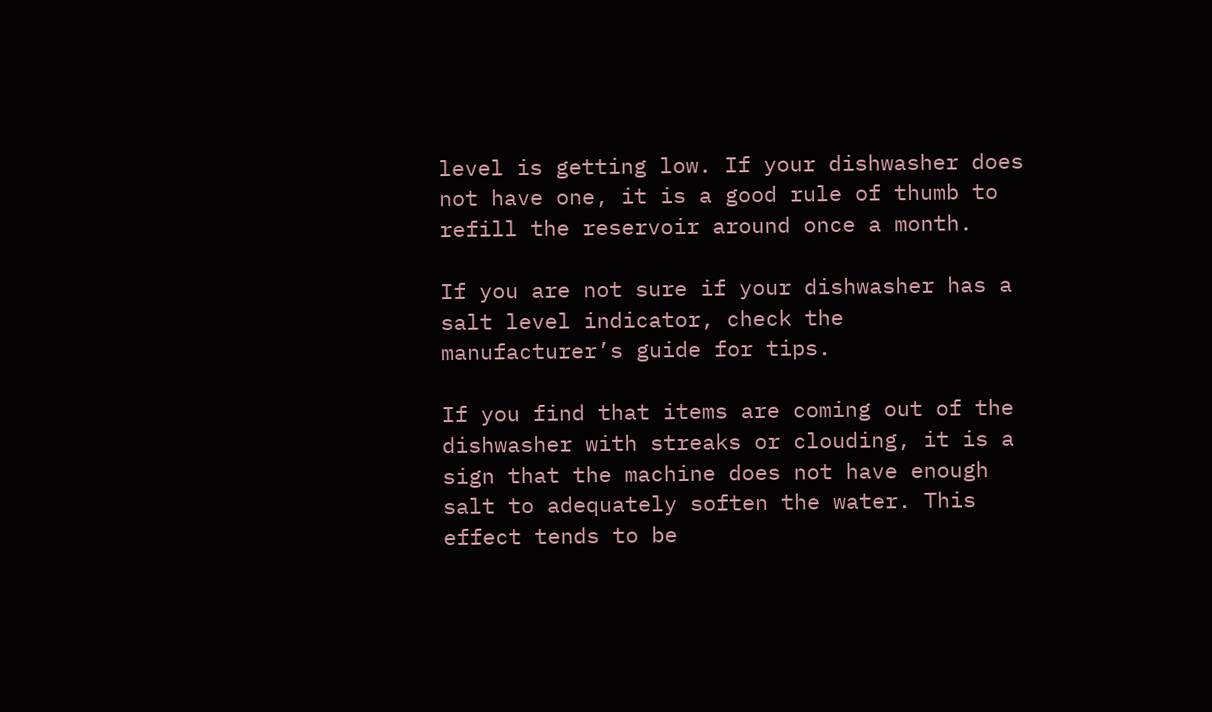level is getting low. If your dishwasher does not have one, it is a good rule of thumb to refill the reservoir around once a month.

If you are not sure if your dishwasher has a salt level indicator, check the manufacturer’s guide for tips.

If you find that items are coming out of the dishwasher with streaks or clouding, it is a sign that the machine does not have enough salt to adequately soften the water. This effect tends to be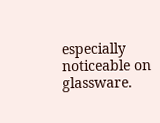especially noticeable on glassware.